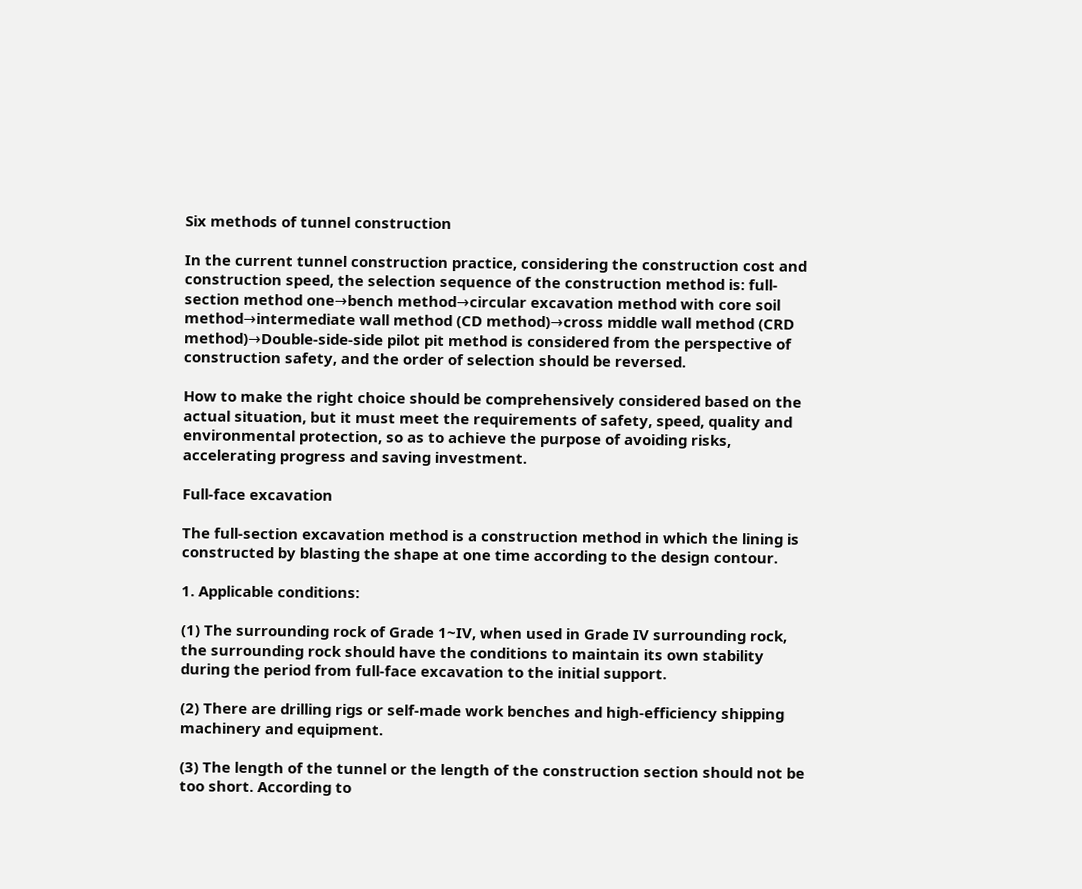Six methods of tunnel construction

In the current tunnel construction practice, considering the construction cost and construction speed, the selection sequence of the construction method is: full-section method one→bench method→circular excavation method with core soil method→intermediate wall method (CD method)→cross middle wall method (CRD method)→Double-side-side pilot pit method is considered from the perspective of construction safety, and the order of selection should be reversed.

How to make the right choice should be comprehensively considered based on the actual situation, but it must meet the requirements of safety, speed, quality and environmental protection, so as to achieve the purpose of avoiding risks, accelerating progress and saving investment.

Full-face excavation

The full-section excavation method is a construction method in which the lining is constructed by blasting the shape at one time according to the design contour.

1. Applicable conditions:

(1) The surrounding rock of Grade 1~IV, when used in Grade IV surrounding rock, the surrounding rock should have the conditions to maintain its own stability during the period from full-face excavation to the initial support.

(2) There are drilling rigs or self-made work benches and high-efficiency shipping machinery and equipment.

(3) The length of the tunnel or the length of the construction section should not be too short. According to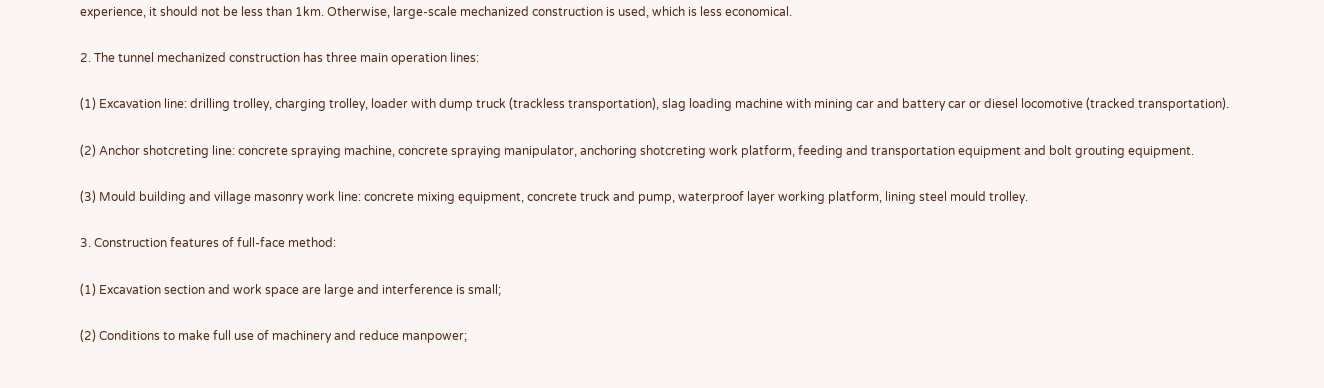experience, it should not be less than 1km. Otherwise, large-scale mechanized construction is used, which is less economical.

2. The tunnel mechanized construction has three main operation lines:

(1) Excavation line: drilling trolley, charging trolley, loader with dump truck (trackless transportation), slag loading machine with mining car and battery car or diesel locomotive (tracked transportation).

(2) Anchor shotcreting line: concrete spraying machine, concrete spraying manipulator, anchoring shotcreting work platform, feeding and transportation equipment and bolt grouting equipment.

(3) Mould building and village masonry work line: concrete mixing equipment, concrete truck and pump, waterproof layer working platform, lining steel mould trolley.

3. Construction features of full-face method:

(1) Excavation section and work space are large and interference is small;

(2) Conditions to make full use of machinery and reduce manpower;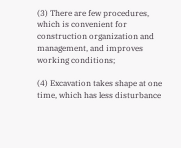(3) There are few procedures, which is convenient for construction organization and management, and improves working conditions;

(4) Excavation takes shape at one time, which has less disturbance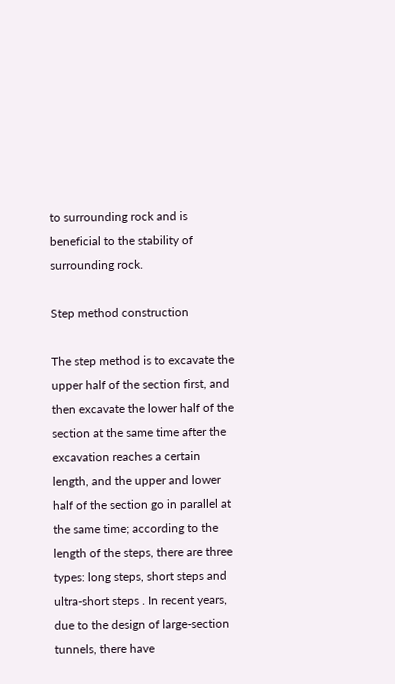to surrounding rock and is beneficial to the stability of surrounding rock.

Step method construction

The step method is to excavate the upper half of the section first, and then excavate the lower half of the section at the same time after the excavation reaches a certain length, and the upper and lower half of the section go in parallel at the same time; according to the length of the steps, there are three types: long steps, short steps and ultra-short steps . In recent years, due to the design of large-section tunnels, there have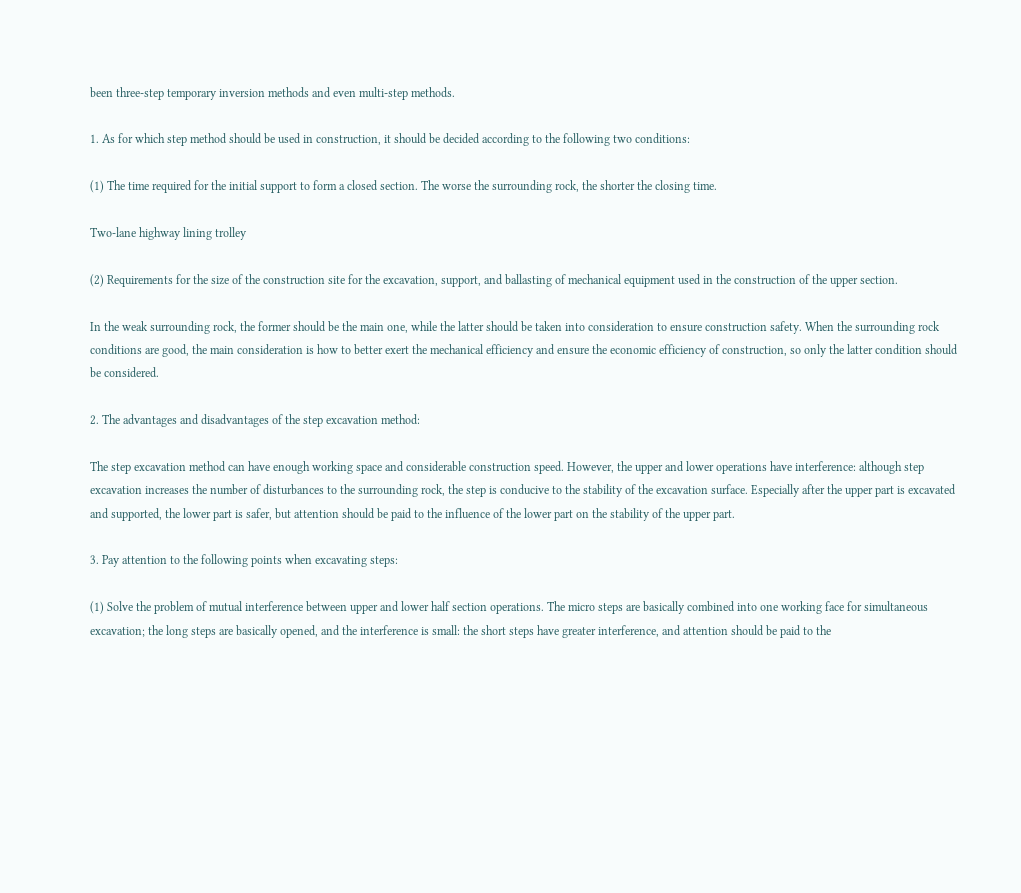been three-step temporary inversion methods and even multi-step methods.

1. As for which step method should be used in construction, it should be decided according to the following two conditions:

(1) The time required for the initial support to form a closed section. The worse the surrounding rock, the shorter the closing time.

Two-lane highway lining trolley

(2) Requirements for the size of the construction site for the excavation, support, and ballasting of mechanical equipment used in the construction of the upper section.

In the weak surrounding rock, the former should be the main one, while the latter should be taken into consideration to ensure construction safety. When the surrounding rock conditions are good, the main consideration is how to better exert the mechanical efficiency and ensure the economic efficiency of construction, so only the latter condition should be considered.

2. The advantages and disadvantages of the step excavation method:

The step excavation method can have enough working space and considerable construction speed. However, the upper and lower operations have interference: although step excavation increases the number of disturbances to the surrounding rock, the step is conducive to the stability of the excavation surface. Especially after the upper part is excavated and supported, the lower part is safer, but attention should be paid to the influence of the lower part on the stability of the upper part.

3. Pay attention to the following points when excavating steps:

(1) Solve the problem of mutual interference between upper and lower half section operations. The micro steps are basically combined into one working face for simultaneous excavation; the long steps are basically opened, and the interference is small: the short steps have greater interference, and attention should be paid to the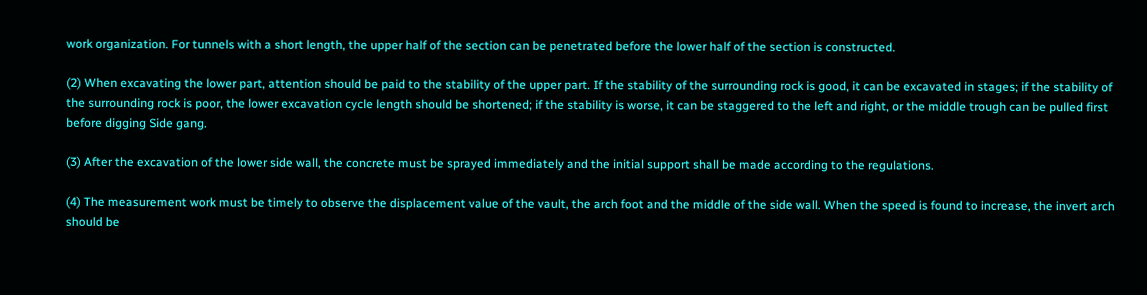work organization. For tunnels with a short length, the upper half of the section can be penetrated before the lower half of the section is constructed.

(2) When excavating the lower part, attention should be paid to the stability of the upper part. If the stability of the surrounding rock is good, it can be excavated in stages; if the stability of the surrounding rock is poor, the lower excavation cycle length should be shortened; if the stability is worse, it can be staggered to the left and right, or the middle trough can be pulled first before digging Side gang.

(3) After the excavation of the lower side wall, the concrete must be sprayed immediately and the initial support shall be made according to the regulations.

(4) The measurement work must be timely to observe the displacement value of the vault, the arch foot and the middle of the side wall. When the speed is found to increase, the invert arch should be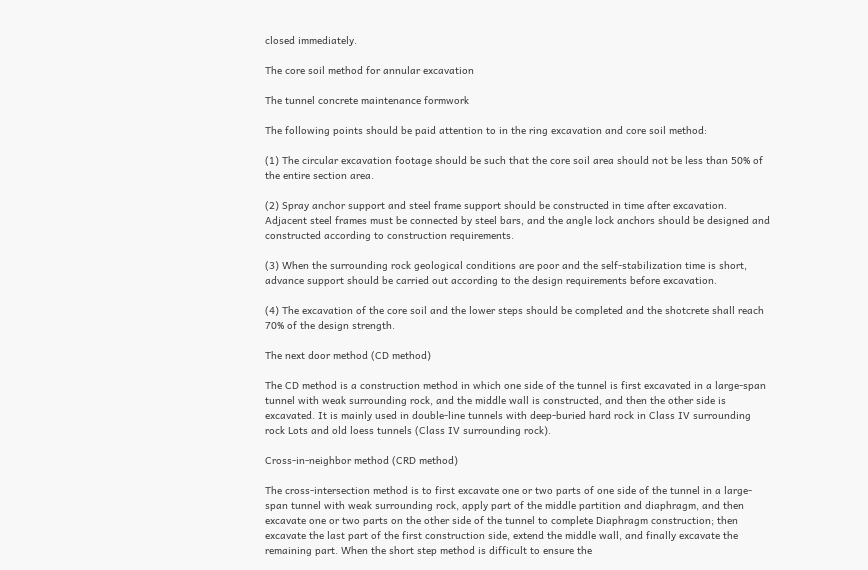closed immediately.

The core soil method for annular excavation

The tunnel concrete maintenance formwork

The following points should be paid attention to in the ring excavation and core soil method:

(1) The circular excavation footage should be such that the core soil area should not be less than 50% of the entire section area.

(2) Spray anchor support and steel frame support should be constructed in time after excavation. Adjacent steel frames must be connected by steel bars, and the angle lock anchors should be designed and constructed according to construction requirements.

(3) When the surrounding rock geological conditions are poor and the self-stabilization time is short, advance support should be carried out according to the design requirements before excavation.

(4) The excavation of the core soil and the lower steps should be completed and the shotcrete shall reach 70% of the design strength.

The next door method (CD method)

The CD method is a construction method in which one side of the tunnel is first excavated in a large-span tunnel with weak surrounding rock, and the middle wall is constructed, and then the other side is excavated. It is mainly used in double-line tunnels with deep-buried hard rock in Class IV surrounding rock Lots and old loess tunnels (Class IV surrounding rock).

Cross-in-neighbor method (CRD method)

The cross-intersection method is to first excavate one or two parts of one side of the tunnel in a large-span tunnel with weak surrounding rock, apply part of the middle partition and diaphragm, and then excavate one or two parts on the other side of the tunnel to complete Diaphragm construction; then excavate the last part of the first construction side, extend the middle wall, and finally excavate the remaining part. When the short step method is difficult to ensure the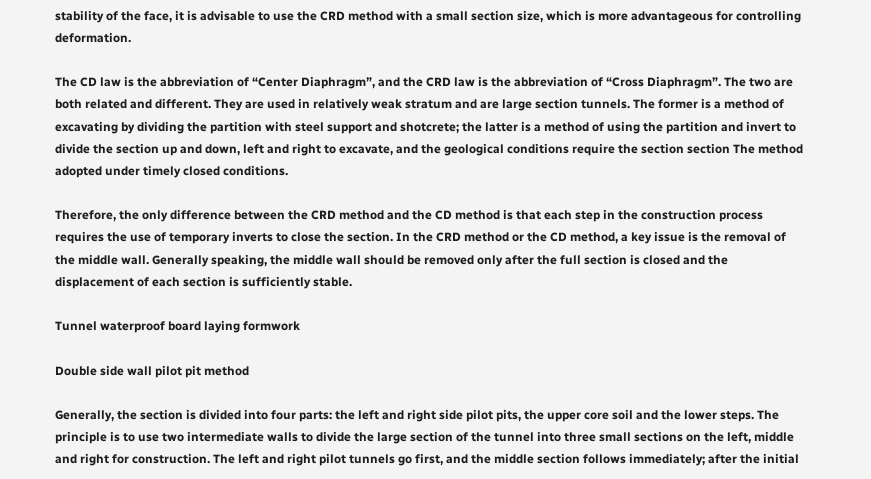stability of the face, it is advisable to use the CRD method with a small section size, which is more advantageous for controlling deformation.

The CD law is the abbreviation of “Center Diaphragm”, and the CRD law is the abbreviation of “Cross Diaphragm”. The two are both related and different. They are used in relatively weak stratum and are large section tunnels. The former is a method of excavating by dividing the partition with steel support and shotcrete; the latter is a method of using the partition and invert to divide the section up and down, left and right to excavate, and the geological conditions require the section section The method adopted under timely closed conditions.

Therefore, the only difference between the CRD method and the CD method is that each step in the construction process requires the use of temporary inverts to close the section. In the CRD method or the CD method, a key issue is the removal of the middle wall. Generally speaking, the middle wall should be removed only after the full section is closed and the displacement of each section is sufficiently stable.

Tunnel waterproof board laying formwork

Double side wall pilot pit method

Generally, the section is divided into four parts: the left and right side pilot pits, the upper core soil and the lower steps. The principle is to use two intermediate walls to divide the large section of the tunnel into three small sections on the left, middle and right for construction. The left and right pilot tunnels go first, and the middle section follows immediately; after the initial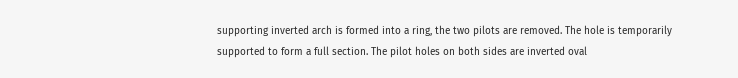supporting inverted arch is formed into a ring, the two pilots are removed. The hole is temporarily supported to form a full section. The pilot holes on both sides are inverted oval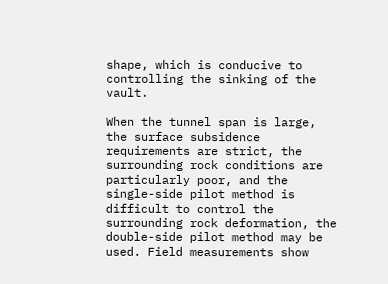shape, which is conducive to controlling the sinking of the vault.

When the tunnel span is large, the surface subsidence requirements are strict, the surrounding rock conditions are particularly poor, and the single-side pilot method is difficult to control the surrounding rock deformation, the double-side pilot method may be used. Field measurements show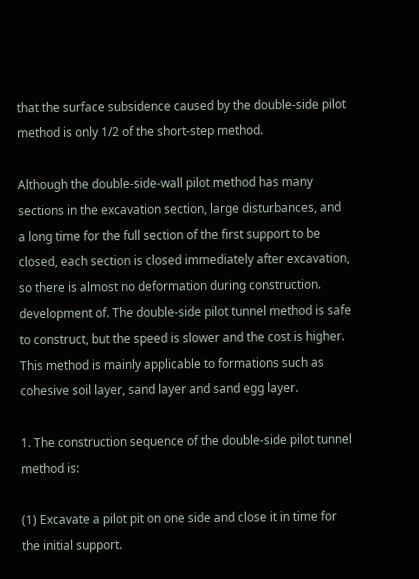that the surface subsidence caused by the double-side pilot method is only 1/2 of the short-step method.

Although the double-side-wall pilot method has many sections in the excavation section, large disturbances, and a long time for the full section of the first support to be closed, each section is closed immediately after excavation, so there is almost no deformation during construction. development of. The double-side pilot tunnel method is safe to construct, but the speed is slower and the cost is higher. This method is mainly applicable to formations such as cohesive soil layer, sand layer and sand egg layer.

1. The construction sequence of the double-side pilot tunnel method is:

(1) Excavate a pilot pit on one side and close it in time for the initial support.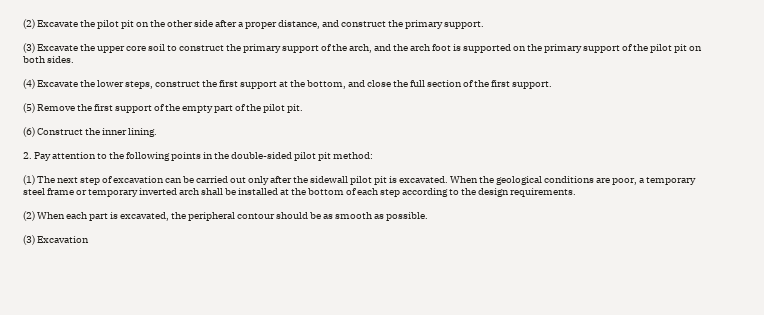(2) Excavate the pilot pit on the other side after a proper distance, and construct the primary support.

(3) Excavate the upper core soil to construct the primary support of the arch, and the arch foot is supported on the primary support of the pilot pit on both sides.

(4) Excavate the lower steps, construct the first support at the bottom, and close the full section of the first support.

(5) Remove the first support of the empty part of the pilot pit.

(6) Construct the inner lining.

2. Pay attention to the following points in the double-sided pilot pit method:

(1) The next step of excavation can be carried out only after the sidewall pilot pit is excavated. When the geological conditions are poor, a temporary steel frame or temporary inverted arch shall be installed at the bottom of each step according to the design requirements.

(2) When each part is excavated, the peripheral contour should be as smooth as possible.

(3) Excavation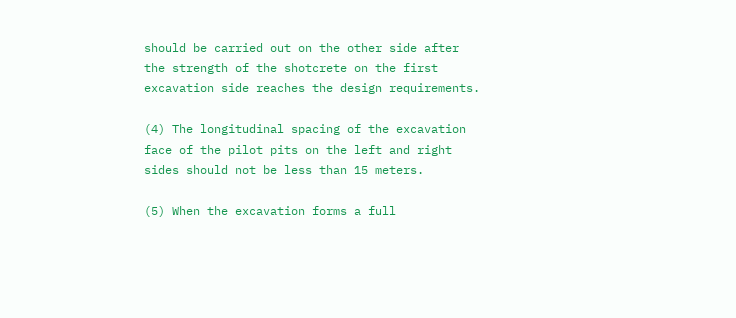should be carried out on the other side after the strength of the shotcrete on the first excavation side reaches the design requirements.

(4) The longitudinal spacing of the excavation face of the pilot pits on the left and right sides should not be less than 15 meters.

(5) When the excavation forms a full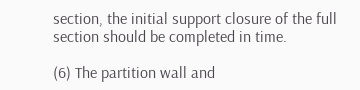section, the initial support closure of the full section should be completed in time.

(6) The partition wall and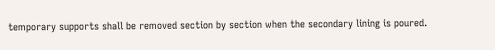temporary supports shall be removed section by section when the secondary lining is poured.